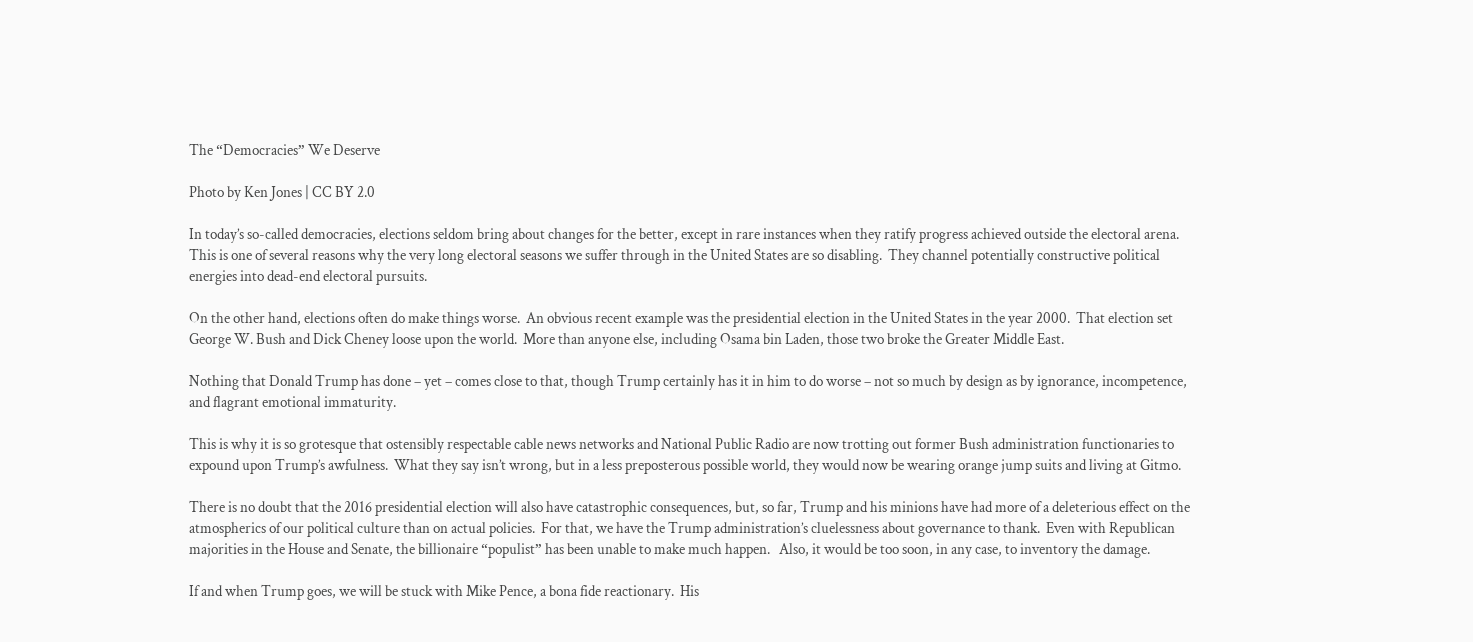The “Democracies” We Deserve

Photo by Ken Jones | CC BY 2.0

In today’s so-called democracies, elections seldom bring about changes for the better, except in rare instances when they ratify progress achieved outside the electoral arena.  This is one of several reasons why the very long electoral seasons we suffer through in the United States are so disabling.  They channel potentially constructive political energies into dead-end electoral pursuits.

On the other hand, elections often do make things worse.  An obvious recent example was the presidential election in the United States in the year 2000.  That election set George W. Bush and Dick Cheney loose upon the world.  More than anyone else, including Osama bin Laden, those two broke the Greater Middle East.

Nothing that Donald Trump has done – yet – comes close to that, though Trump certainly has it in him to do worse – not so much by design as by ignorance, incompetence, and flagrant emotional immaturity.

This is why it is so grotesque that ostensibly respectable cable news networks and National Public Radio are now trotting out former Bush administration functionaries to expound upon Trump’s awfulness.  What they say isn’t wrong, but in a less preposterous possible world, they would now be wearing orange jump suits and living at Gitmo.

There is no doubt that the 2016 presidential election will also have catastrophic consequences, but, so far, Trump and his minions have had more of a deleterious effect on the atmospherics of our political culture than on actual policies.  For that, we have the Trump administration’s cluelessness about governance to thank.  Even with Republican majorities in the House and Senate, the billionaire “populist” has been unable to make much happen.   Also, it would be too soon, in any case, to inventory the damage.

If and when Trump goes, we will be stuck with Mike Pence, a bona fide reactionary.  His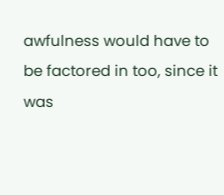awfulness would have to be factored in too, since it was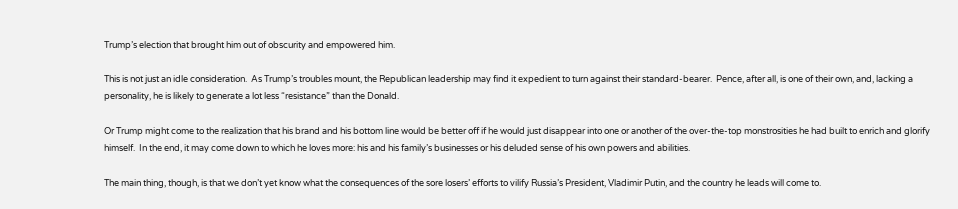Trump’s election that brought him out of obscurity and empowered him.

This is not just an idle consideration.  As Trump’s troubles mount, the Republican leadership may find it expedient to turn against their standard-bearer.  Pence, after all, is one of their own, and, lacking a personality, he is likely to generate a lot less “resistance” than the Donald.

Or Trump might come to the realization that his brand and his bottom line would be better off if he would just disappear into one or another of the over-the-top monstrosities he had built to enrich and glorify himself.  In the end, it may come down to which he loves more: his and his family’s businesses or his deluded sense of his own powers and abilities.

The main thing, though, is that we don’t yet know what the consequences of the sore losers’ efforts to vilify Russia’s President, Vladimir Putin, and the country he leads will come to.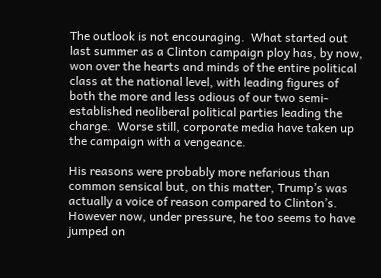The outlook is not encouraging.  What started out last summer as a Clinton campaign ploy has, by now, won over the hearts and minds of the entire political class at the national level, with leading figures of both the more and less odious of our two semi-established neoliberal political parties leading the charge.  Worse still, corporate media have taken up the campaign with a vengeance.

His reasons were probably more nefarious than common sensical but, on this matter, Trump’s was actually a voice of reason compared to Clinton’s.  However now, under pressure, he too seems to have jumped on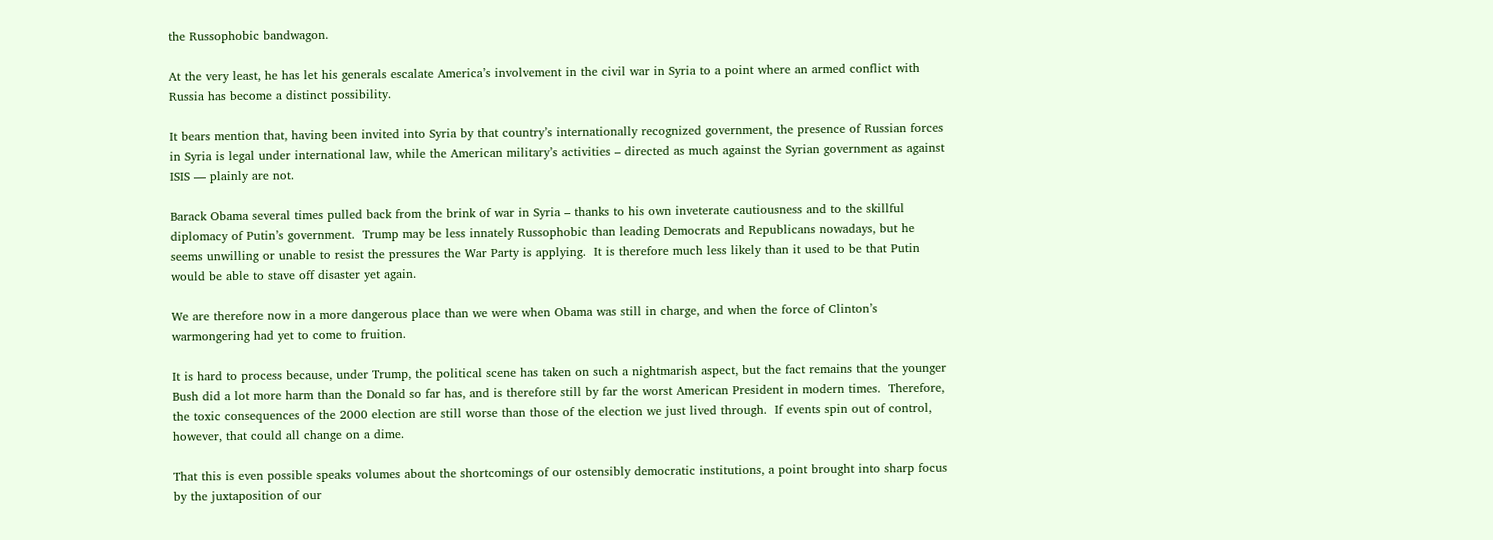the Russophobic bandwagon.

At the very least, he has let his generals escalate America’s involvement in the civil war in Syria to a point where an armed conflict with Russia has become a distinct possibility.

It bears mention that, having been invited into Syria by that country’s internationally recognized government, the presence of Russian forces in Syria is legal under international law, while the American military’s activities – directed as much against the Syrian government as against ISIS — plainly are not.

Barack Obama several times pulled back from the brink of war in Syria – thanks to his own inveterate cautiousness and to the skillful diplomacy of Putin’s government.  Trump may be less innately Russophobic than leading Democrats and Republicans nowadays, but he seems unwilling or unable to resist the pressures the War Party is applying.  It is therefore much less likely than it used to be that Putin would be able to stave off disaster yet again.

We are therefore now in a more dangerous place than we were when Obama was still in charge, and when the force of Clinton’s warmongering had yet to come to fruition.

It is hard to process because, under Trump, the political scene has taken on such a nightmarish aspect, but the fact remains that the younger Bush did a lot more harm than the Donald so far has, and is therefore still by far the worst American President in modern times.  Therefore, the toxic consequences of the 2000 election are still worse than those of the election we just lived through.  If events spin out of control, however, that could all change on a dime.

That this is even possible speaks volumes about the shortcomings of our ostensibly democratic institutions, a point brought into sharp focus by the juxtaposition of our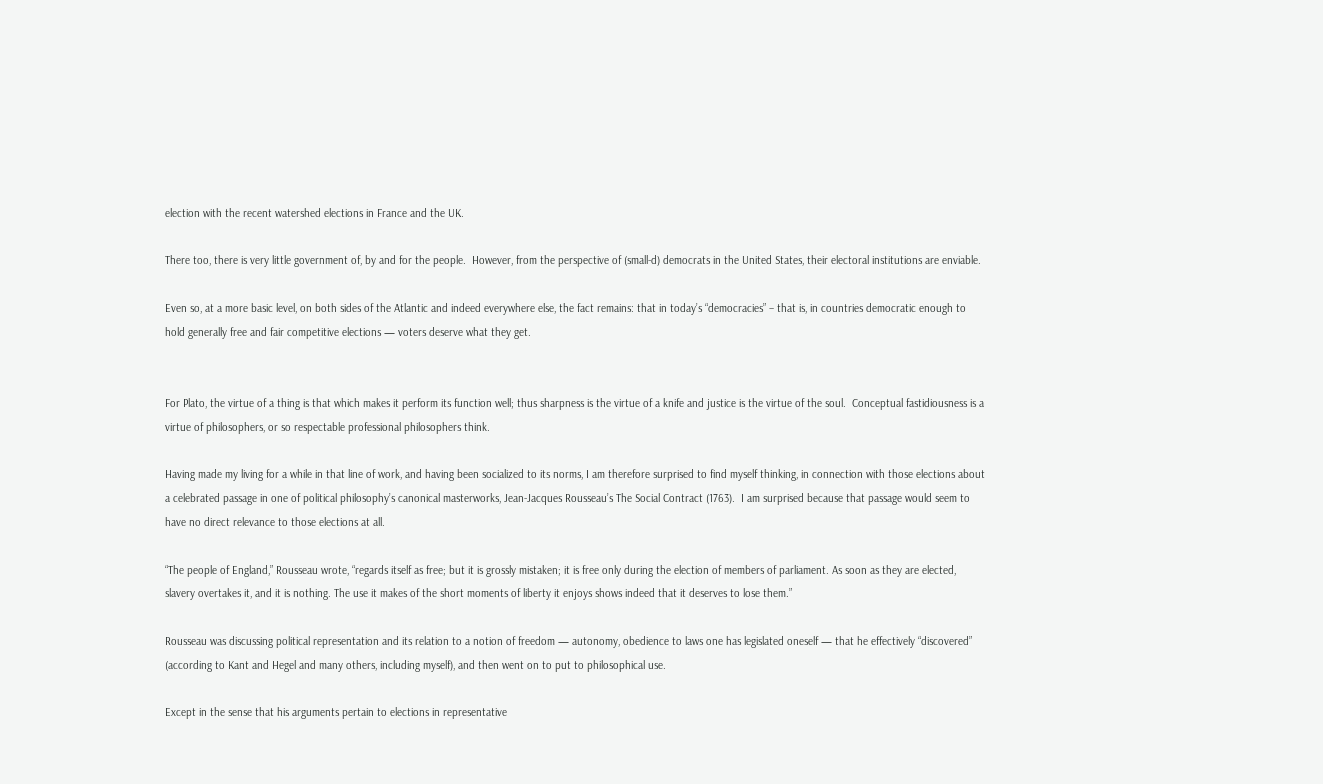election with the recent watershed elections in France and the UK.

There too, there is very little government of, by and for the people.  However, from the perspective of (small-d) democrats in the United States, their electoral institutions are enviable.

Even so, at a more basic level, on both sides of the Atlantic and indeed everywhere else, the fact remains: that in today’s “democracies” – that is, in countries democratic enough to hold generally free and fair competitive elections — voters deserve what they get.


For Plato, the virtue of a thing is that which makes it perform its function well; thus sharpness is the virtue of a knife and justice is the virtue of the soul.  Conceptual fastidiousness is a virtue of philosophers, or so respectable professional philosophers think.

Having made my living for a while in that line of work, and having been socialized to its norms, I am therefore surprised to find myself thinking, in connection with those elections about a celebrated passage in one of political philosophy’s canonical masterworks, Jean-Jacques Rousseau’s The Social Contract (1763).  I am surprised because that passage would seem to have no direct relevance to those elections at all.

“The people of England,” Rousseau wrote, “regards itself as free; but it is grossly mistaken; it is free only during the election of members of parliament. As soon as they are elected, slavery overtakes it, and it is nothing. The use it makes of the short moments of liberty it enjoys shows indeed that it deserves to lose them.”

Rousseau was discussing political representation and its relation to a notion of freedom — autonomy, obedience to laws one has legislated oneself — that he effectively “discovered” (according to Kant and Hegel and many others, including myself), and then went on to put to philosophical use.

Except in the sense that his arguments pertain to elections in representative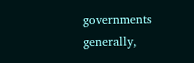governments generally,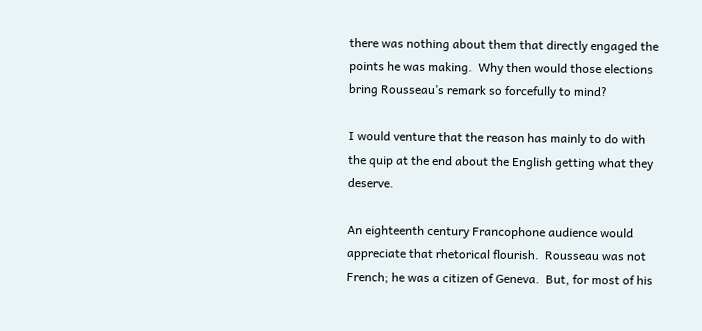there was nothing about them that directly engaged the points he was making.  Why then would those elections bring Rousseau’s remark so forcefully to mind?

I would venture that the reason has mainly to do with the quip at the end about the English getting what they deserve.

An eighteenth century Francophone audience would appreciate that rhetorical flourish.  Rousseau was not French; he was a citizen of Geneva.  But, for most of his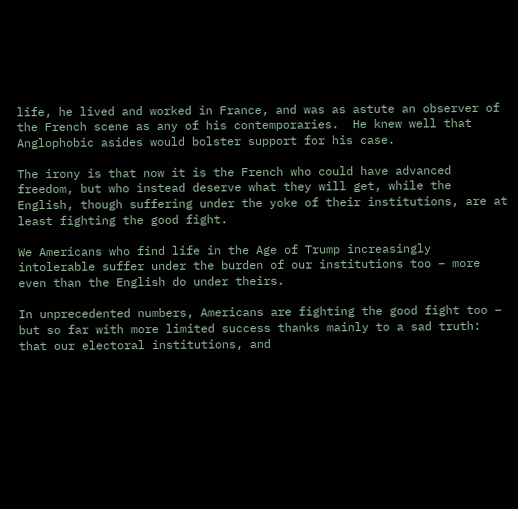life, he lived and worked in France, and was as astute an observer of the French scene as any of his contemporaries.  He knew well that Anglophobic asides would bolster support for his case.

The irony is that now it is the French who could have advanced freedom, but who instead deserve what they will get, while the English, though suffering under the yoke of their institutions, are at least fighting the good fight.

We Americans who find life in the Age of Trump increasingly intolerable suffer under the burden of our institutions too – more even than the English do under theirs.

In unprecedented numbers, Americans are fighting the good fight too – but so far with more limited success thanks mainly to a sad truth: that our electoral institutions, and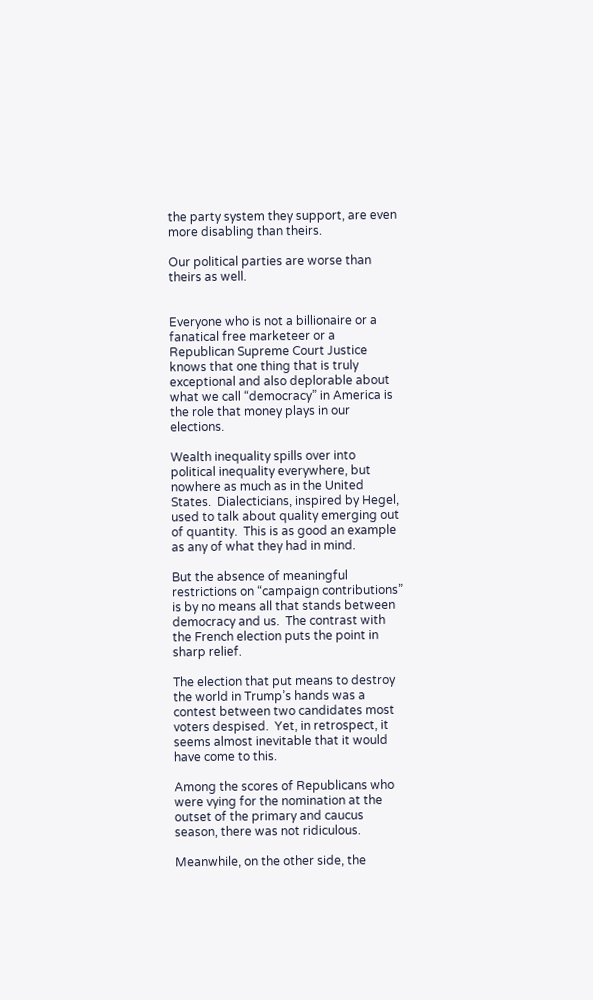the party system they support, are even more disabling than theirs.

Our political parties are worse than theirs as well.


Everyone who is not a billionaire or a fanatical free marketeer or a Republican Supreme Court Justice knows that one thing that is truly exceptional and also deplorable about what we call “democracy” in America is the role that money plays in our elections.

Wealth inequality spills over into political inequality everywhere, but nowhere as much as in the United States.  Dialecticians, inspired by Hegel, used to talk about quality emerging out of quantity.  This is as good an example as any of what they had in mind.

But the absence of meaningful restrictions on “campaign contributions” is by no means all that stands between democracy and us.  The contrast with the French election puts the point in sharp relief.

The election that put means to destroy the world in Trump’s hands was a contest between two candidates most voters despised.  Yet, in retrospect, it seems almost inevitable that it would have come to this.

Among the scores of Republicans who were vying for the nomination at the outset of the primary and caucus season, there was not ridiculous.

Meanwhile, on the other side, the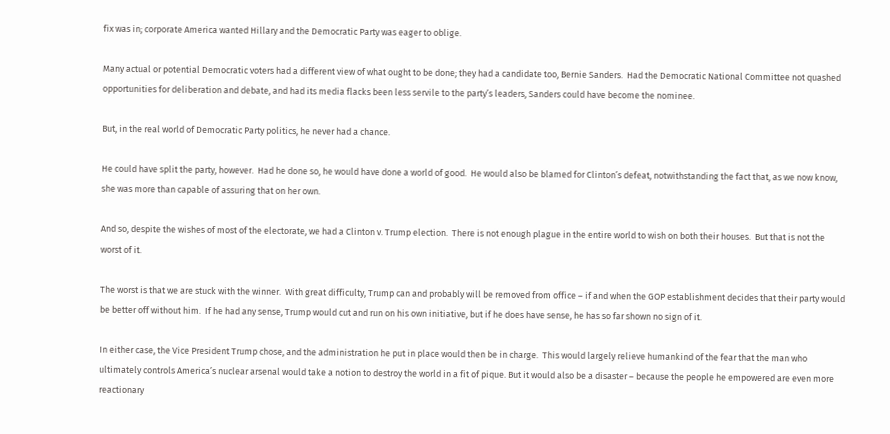fix was in; corporate America wanted Hillary and the Democratic Party was eager to oblige.

Many actual or potential Democratic voters had a different view of what ought to be done; they had a candidate too, Bernie Sanders.  Had the Democratic National Committee not quashed opportunities for deliberation and debate, and had its media flacks been less servile to the party’s leaders, Sanders could have become the nominee.

But, in the real world of Democratic Party politics, he never had a chance.

He could have split the party, however.  Had he done so, he would have done a world of good.  He would also be blamed for Clinton’s defeat, notwithstanding the fact that, as we now know, she was more than capable of assuring that on her own.

And so, despite the wishes of most of the electorate, we had a Clinton v. Trump election.  There is not enough plague in the entire world to wish on both their houses.  But that is not the worst of it.

The worst is that we are stuck with the winner.  With great difficulty, Trump can and probably will be removed from office – if and when the GOP establishment decides that their party would be better off without him.  If he had any sense, Trump would cut and run on his own initiative, but if he does have sense, he has so far shown no sign of it.

In either case, the Vice President Trump chose, and the administration he put in place would then be in charge.  This would largely relieve humankind of the fear that the man who ultimately controls America’s nuclear arsenal would take a notion to destroy the world in a fit of pique. But it would also be a disaster – because the people he empowered are even more reactionary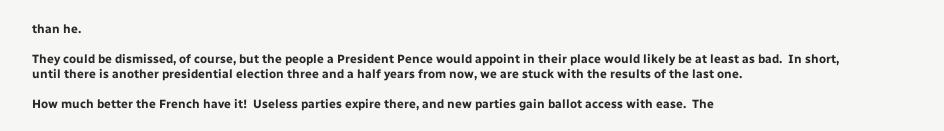than he.

They could be dismissed, of course, but the people a President Pence would appoint in their place would likely be at least as bad.  In short, until there is another presidential election three and a half years from now, we are stuck with the results of the last one.

How much better the French have it!  Useless parties expire there, and new parties gain ballot access with ease.  The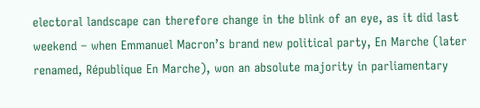electoral landscape can therefore change in the blink of an eye, as it did last weekend – when Emmanuel Macron’s brand new political party, En Marche (later renamed, République En Marche), won an absolute majority in parliamentary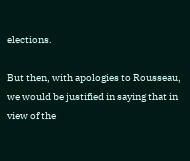elections.

But then, with apologies to Rousseau, we would be justified in saying that in view of the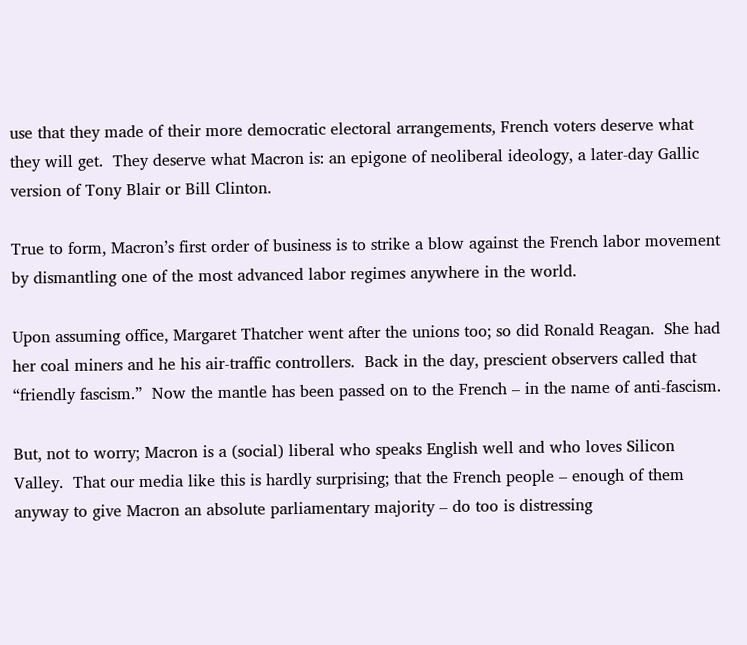use that they made of their more democratic electoral arrangements, French voters deserve what they will get.  They deserve what Macron is: an epigone of neoliberal ideology, a later-day Gallic version of Tony Blair or Bill Clinton.

True to form, Macron’s first order of business is to strike a blow against the French labor movement by dismantling one of the most advanced labor regimes anywhere in the world.

Upon assuming office, Margaret Thatcher went after the unions too; so did Ronald Reagan.  She had her coal miners and he his air-traffic controllers.  Back in the day, prescient observers called that “friendly fascism.”  Now the mantle has been passed on to the French – in the name of anti-fascism.

But, not to worry; Macron is a (social) liberal who speaks English well and who loves Silicon Valley.  That our media like this is hardly surprising; that the French people – enough of them anyway to give Macron an absolute parliamentary majority – do too is distressing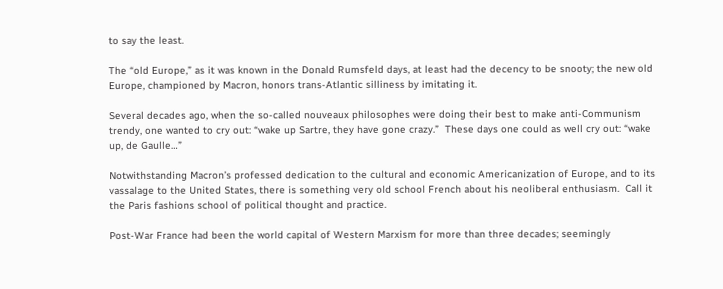to say the least.

The “old Europe,” as it was known in the Donald Rumsfeld days, at least had the decency to be snooty; the new old Europe, championed by Macron, honors trans-Atlantic silliness by imitating it.

Several decades ago, when the so-called nouveaux philosophes were doing their best to make anti-Communism trendy, one wanted to cry out: “wake up Sartre, they have gone crazy.”  These days one could as well cry out: “wake up, de Gaulle…”

Notwithstanding Macron’s professed dedication to the cultural and economic Americanization of Europe, and to its vassalage to the United States, there is something very old school French about his neoliberal enthusiasm.  Call it the Paris fashions school of political thought and practice.

Post-War France had been the world capital of Western Marxism for more than three decades; seemingly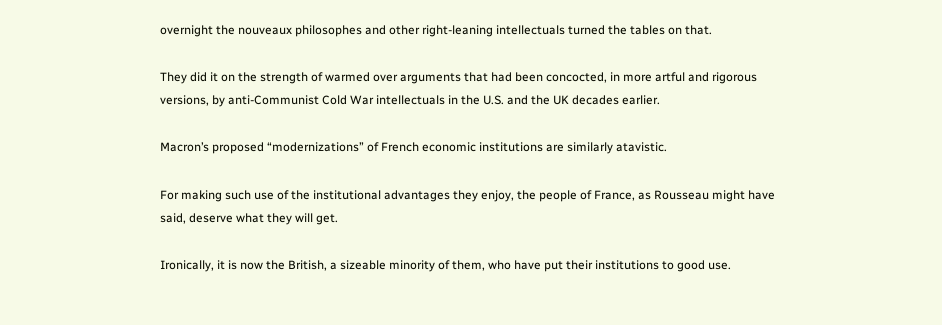overnight the nouveaux philosophes and other right-leaning intellectuals turned the tables on that.

They did it on the strength of warmed over arguments that had been concocted, in more artful and rigorous versions, by anti-Communist Cold War intellectuals in the U.S. and the UK decades earlier.

Macron’s proposed “modernizations” of French economic institutions are similarly atavistic.

For making such use of the institutional advantages they enjoy, the people of France, as Rousseau might have said, deserve what they will get.

Ironically, it is now the British, a sizeable minority of them, who have put their institutions to good use.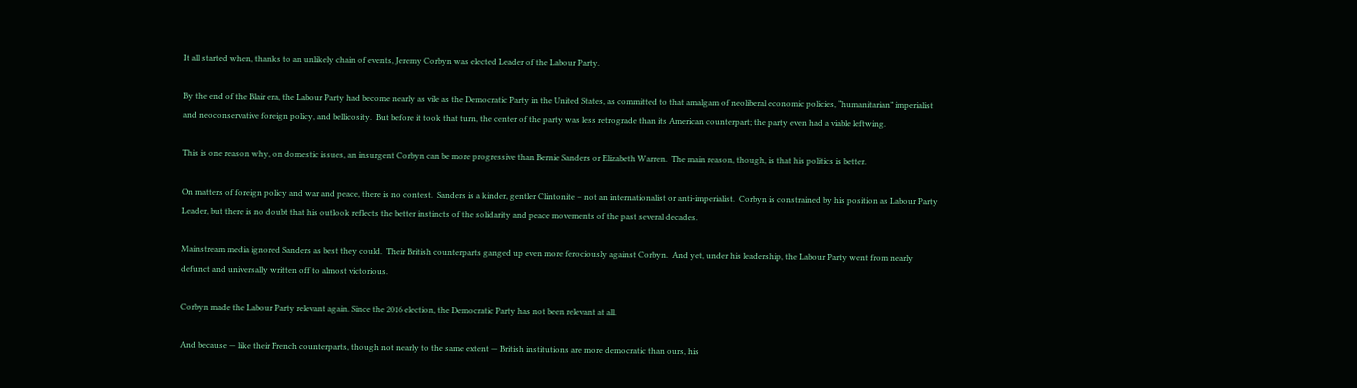It all started when, thanks to an unlikely chain of events, Jeremy Corbyn was elected Leader of the Labour Party.

By the end of the Blair era, the Labour Party had become nearly as vile as the Democratic Party in the United States, as committed to that amalgam of neoliberal economic policies, “humanitarian” imperialist and neoconservative foreign policy, and bellicosity.  But before it took that turn, the center of the party was less retrograde than its American counterpart; the party even had a viable leftwing.

This is one reason why, on domestic issues, an insurgent Corbyn can be more progressive than Bernie Sanders or Elizabeth Warren.  The main reason, though, is that his politics is better.

On matters of foreign policy and war and peace, there is no contest.  Sanders is a kinder, gentler Clintonite – not an internationalist or anti-imperialist.  Corbyn is constrained by his position as Labour Party Leader, but there is no doubt that his outlook reflects the better instincts of the solidarity and peace movements of the past several decades.

Mainstream media ignored Sanders as best they could.  Their British counterparts ganged up even more ferociously against Corbyn.  And yet, under his leadership, the Labour Party went from nearly defunct and universally written off to almost victorious.

Corbyn made the Labour Party relevant again. Since the 2016 election, the Democratic Party has not been relevant at all.

And because — like their French counterparts, though not nearly to the same extent — British institutions are more democratic than ours, his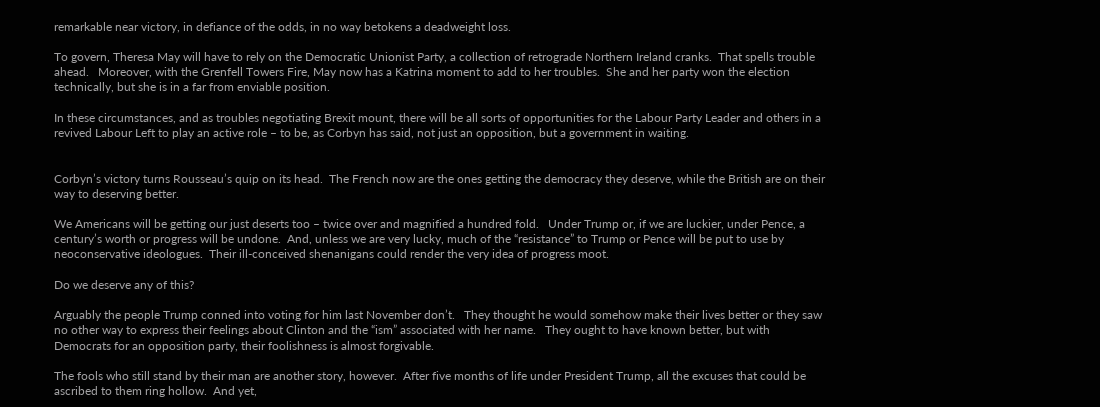remarkable near victory, in defiance of the odds, in no way betokens a deadweight loss.

To govern, Theresa May will have to rely on the Democratic Unionist Party, a collection of retrograde Northern Ireland cranks.  That spells trouble ahead.   Moreover, with the Grenfell Towers Fire, May now has a Katrina moment to add to her troubles.  She and her party won the election technically, but she is in a far from enviable position.

In these circumstances, and as troubles negotiating Brexit mount, there will be all sorts of opportunities for the Labour Party Leader and others in a revived Labour Left to play an active role – to be, as Corbyn has said, not just an opposition, but a government in waiting.


Corbyn’s victory turns Rousseau’s quip on its head.  The French now are the ones getting the democracy they deserve, while the British are on their way to deserving better.

We Americans will be getting our just deserts too – twice over and magnified a hundred fold.   Under Trump or, if we are luckier, under Pence, a century’s worth or progress will be undone.  And, unless we are very lucky, much of the “resistance” to Trump or Pence will be put to use by neoconservative ideologues.  Their ill-conceived shenanigans could render the very idea of progress moot.

Do we deserve any of this?

Arguably the people Trump conned into voting for him last November don’t.   They thought he would somehow make their lives better or they saw no other way to express their feelings about Clinton and the “ism” associated with her name.   They ought to have known better, but with Democrats for an opposition party, their foolishness is almost forgivable.

The fools who still stand by their man are another story, however.  After five months of life under President Trump, all the excuses that could be ascribed to them ring hollow.  And yet,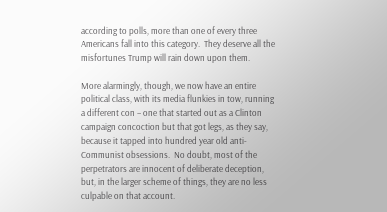according to polls, more than one of every three Americans fall into this category.  They deserve all the misfortunes Trump will rain down upon them.

More alarmingly, though, we now have an entire political class, with its media flunkies in tow, running a different con – one that started out as a Clinton campaign concoction but that got legs, as they say, because it tapped into hundred year old anti-Communist obsessions.  No doubt, most of the perpetrators are innocent of deliberate deception, but, in the larger scheme of things, they are no less culpable on that account.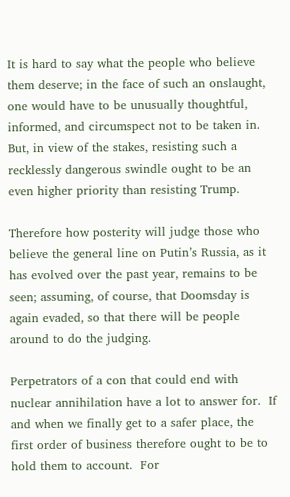It is hard to say what the people who believe them deserve; in the face of such an onslaught, one would have to be unusually thoughtful, informed, and circumspect not to be taken in.  But, in view of the stakes, resisting such a recklessly dangerous swindle ought to be an even higher priority than resisting Trump.

Therefore how posterity will judge those who believe the general line on Putin’s Russia, as it has evolved over the past year, remains to be seen; assuming, of course, that Doomsday is again evaded, so that there will be people around to do the judging.

Perpetrators of a con that could end with nuclear annihilation have a lot to answer for.  If and when we finally get to a safer place, the first order of business therefore ought to be to hold them to account.  For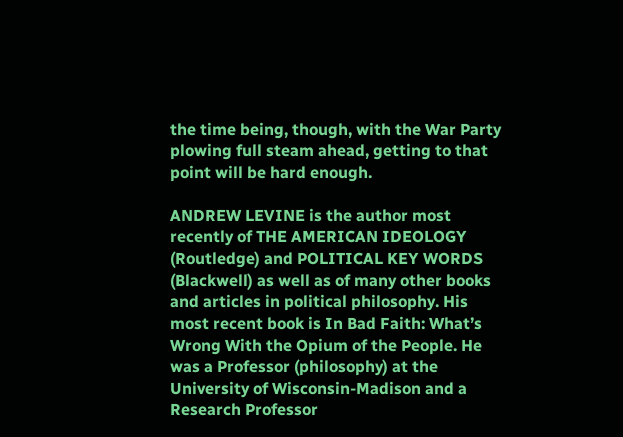the time being, though, with the War Party plowing full steam ahead, getting to that point will be hard enough.

ANDREW LEVINE is the author most recently of THE AMERICAN IDEOLOGY (Routledge) and POLITICAL KEY WORDS (Blackwell) as well as of many other books and articles in political philosophy. His most recent book is In Bad Faith: What’s Wrong With the Opium of the People. He was a Professor (philosophy) at the University of Wisconsin-Madison and a Research Professor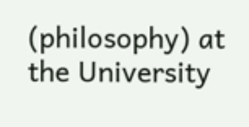(philosophy) at the University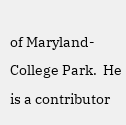of Maryland-College Park.  He is a contributor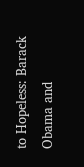to Hopeless: Barack Obama and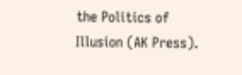the Politics of Illusion (AK Press).